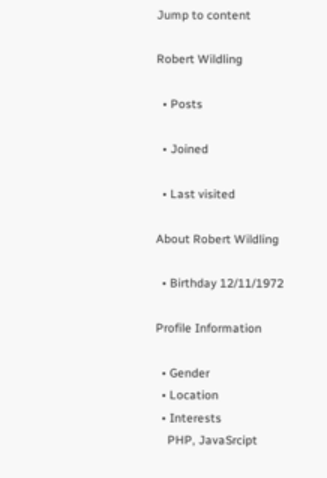Jump to content

Robert Wildling

  • Posts

  • Joined

  • Last visited

About Robert Wildling

  • Birthday 12/11/1972

Profile Information

  • Gender
  • Location
  • Interests
    PHP, JavaSrcipt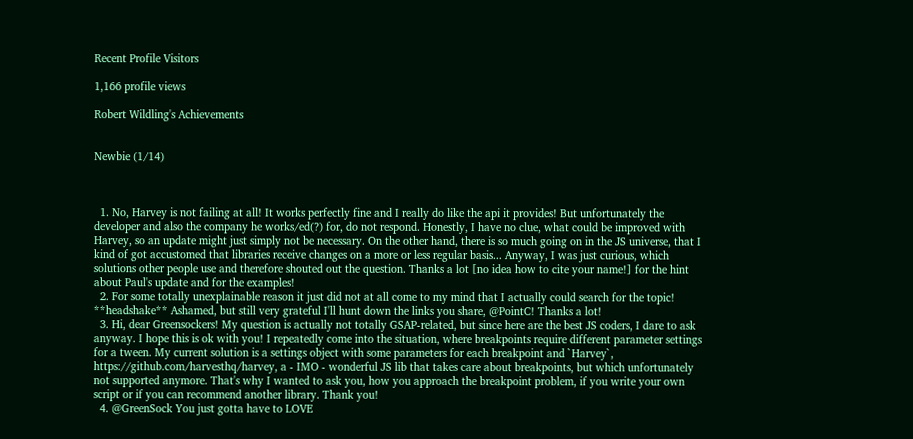Recent Profile Visitors

1,166 profile views

Robert Wildling's Achievements


Newbie (1/14)



  1. No, Harvey is not failing at all! It works perfectly fine and I really do like the api it provides! But unfortunately the developer and also the company he works/ed(?) for, do not respond. Honestly, I have no clue, what could be improved with Harvey, so an update might just simply not be necessary. On the other hand, there is so much going on in the JS universe, that I kind of got accustomed that libraries receive changes on a more or less regular basis... Anyway, I was just curious, which solutions other people use and therefore shouted out the question. Thanks a lot [no idea how to cite your name!] for the hint about Paul's update and for the examples!
  2. For some totally unexplainable reason it just did not at all come to my mind that I actually could search for the topic! **headshake** Ashamed, but still very grateful I'll hunt down the links you share, @PointC! Thanks a lot!
  3. Hi, dear Greensockers! My question is actually not totally GSAP-related, but since here are the best JS coders, I dare to ask anyway. I hope this is ok with you! I repeatedly come into the situation, where breakpoints require different parameter settings for a tween. My current solution is a settings object with some parameters for each breakpoint and `Harvey`, https://github.com/harvesthq/harvey, a - IMO - wonderful JS lib that takes care about breakpoints, but which unfortunately not supported anymore. That's why I wanted to ask you, how you approach the breakpoint problem, if you write your own script or if you can recommend another library. Thank you!
  4. @GreenSock You just gotta have to LOVE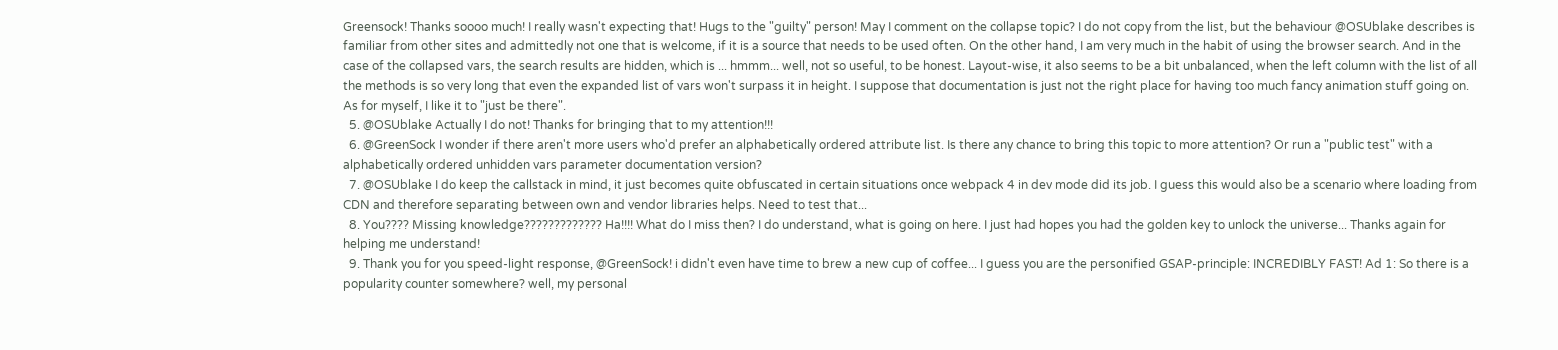Greensock! Thanks soooo much! I really wasn't expecting that! Hugs to the "guilty" person! May I comment on the collapse topic? I do not copy from the list, but the behaviour @OSUblake describes is familiar from other sites and admittedly not one that is welcome, if it is a source that needs to be used often. On the other hand, I am very much in the habit of using the browser search. And in the case of the collapsed vars, the search results are hidden, which is ... hmmm... well, not so useful, to be honest. Layout-wise, it also seems to be a bit unbalanced, when the left column with the list of all the methods is so very long that even the expanded list of vars won't surpass it in height. I suppose that documentation is just not the right place for having too much fancy animation stuff going on. As for myself, I like it to "just be there".
  5. @OSUblake Actually I do not! Thanks for bringing that to my attention!!!
  6. @GreenSock I wonder if there aren't more users who'd prefer an alphabetically ordered attribute list. Is there any chance to bring this topic to more attention? Or run a "public test" with a alphabetically ordered unhidden vars parameter documentation version?
  7. @OSUblake I do keep the callstack in mind, it just becomes quite obfuscated in certain situations once webpack 4 in dev mode did its job. I guess this would also be a scenario where loading from CDN and therefore separating between own and vendor libraries helps. Need to test that...
  8. You???? Missing knowledge????????????? Ha!!!! What do I miss then? I do understand, what is going on here. I just had hopes you had the golden key to unlock the universe... Thanks again for helping me understand!
  9. Thank you for you speed-light response, @GreenSock! i didn't even have time to brew a new cup of coffee... I guess you are the personified GSAP-principle: INCREDIBLY FAST! Ad 1: So there is a popularity counter somewhere? well, my personal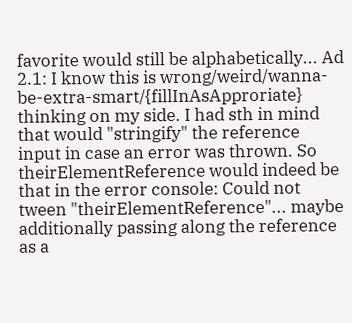favorite would still be alphabetically... Ad 2.1: I know this is wrong/weird/wanna-be-extra-smart/{fillInAsApproriate} thinking on my side. I had sth in mind that would "stringify" the reference input in case an error was thrown. So theirElementReference would indeed be that in the error console: Could not tween "theirElementReference"... maybe additionally passing along the reference as a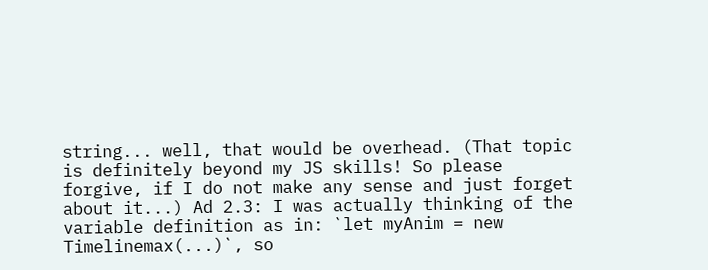string... well, that would be overhead. (That topic is definitely beyond my JS skills! So please forgive, if I do not make any sense and just forget about it...) Ad 2.3: I was actually thinking of the variable definition as in: `let myAnim = new Timelinemax(...)`, so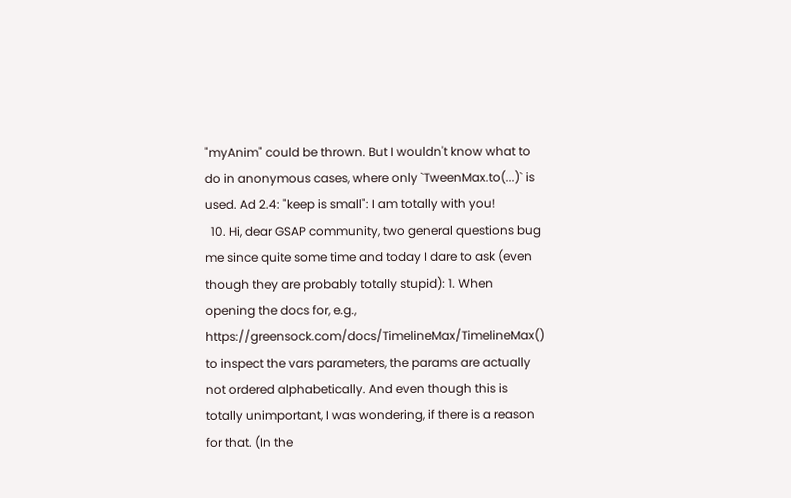"myAnim" could be thrown. But I wouldn't know what to do in anonymous cases, where only `TweenMax.to(...)` is used. Ad 2.4: "keep is small": I am totally with you!
  10. Hi, dear GSAP community, two general questions bug me since quite some time and today I dare to ask (even though they are probably totally stupid): 1. When opening the docs for, e.g., https://greensock.com/docs/TimelineMax/TimelineMax() to inspect the vars parameters, the params are actually not ordered alphabetically. And even though this is totally unimportant, I was wondering, if there is a reason for that. (In the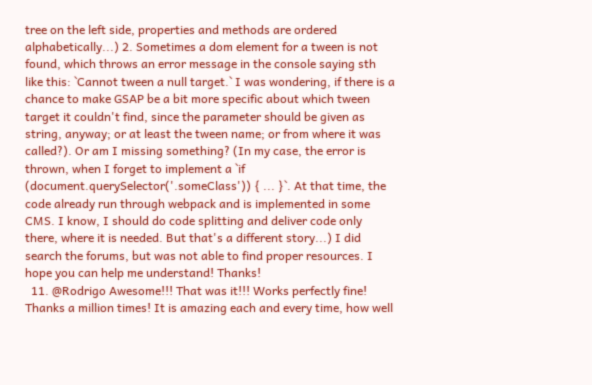tree on the left side, properties and methods are ordered alphabetically...) 2. Sometimes a dom element for a tween is not found, which throws an error message in the console saying sth like this: `Cannot tween a null target.` I was wondering, if there is a chance to make GSAP be a bit more specific about which tween target it couldn't find, since the parameter should be given as string, anyway; or at least the tween name; or from where it was called?). Or am I missing something? (In my case, the error is thrown, when I forget to implement a `if (document.querySelector('.someClass')) { ... }`. At that time, the code already run through webpack and is implemented in some CMS. I know, I should do code splitting and deliver code only there, where it is needed. But that's a different story...) I did search the forums, but was not able to find proper resources. I hope you can help me understand! Thanks!
  11. @Rodrigo Awesome!!! That was it!!! Works perfectly fine! Thanks a million times! It is amazing each and every time, how well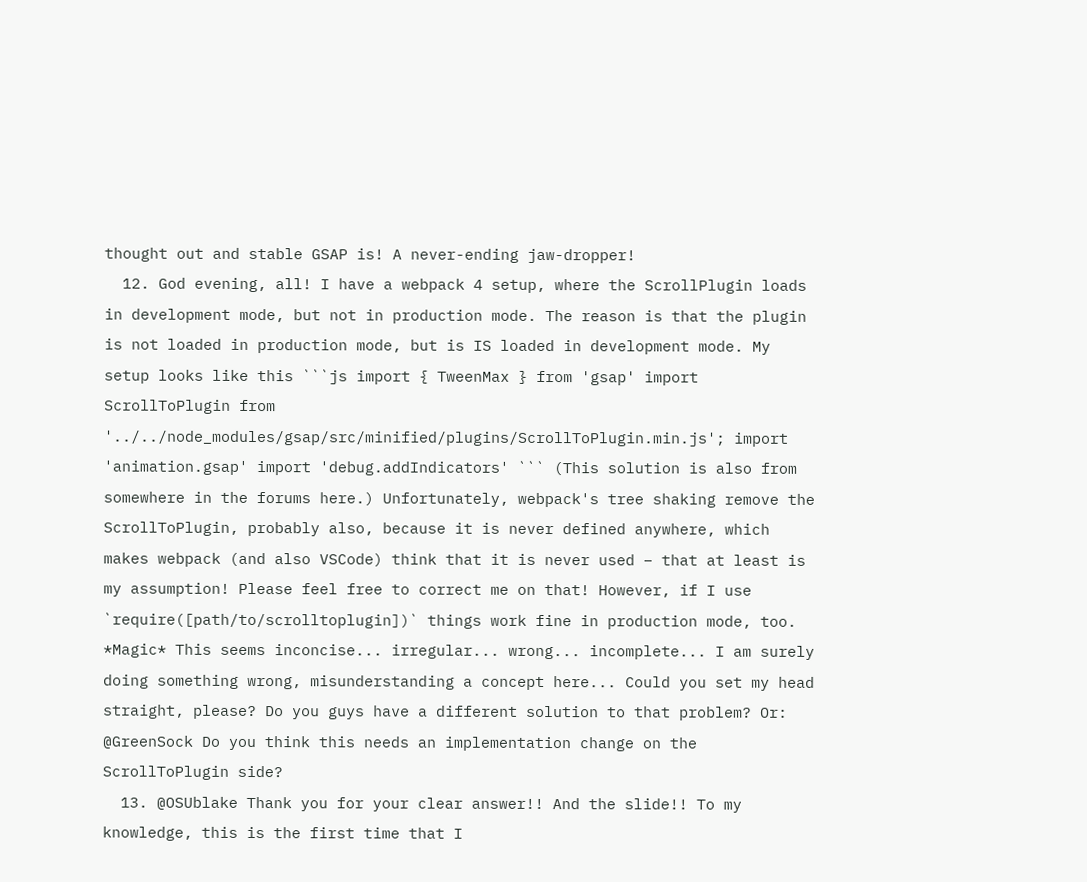thought out and stable GSAP is! A never-ending jaw-dropper!
  12. God evening, all! I have a webpack 4 setup, where the ScrollPlugin loads in development mode, but not in production mode. The reason is that the plugin is not loaded in production mode, but is IS loaded in development mode. My setup looks like this ```js import { TweenMax } from 'gsap' import ScrollToPlugin from '../../node_modules/gsap/src/minified/plugins/ScrollToPlugin.min.js'; import 'animation.gsap' import 'debug.addIndicators' ``` (This solution is also from somewhere in the forums here.) Unfortunately, webpack's tree shaking remove the ScrollToPlugin, probably also, because it is never defined anywhere, which makes webpack (and also VSCode) think that it is never used – that at least is my assumption! Please feel free to correct me on that! However, if I use `require([path/to/scrolltoplugin])` things work fine in production mode, too. *Magic* This seems inconcise... irregular... wrong... incomplete... I am surely doing something wrong, misunderstanding a concept here... Could you set my head straight, please? Do you guys have a different solution to that problem? Or: @GreenSock Do you think this needs an implementation change on the ScrollToPlugin side?
  13. @OSUblake Thank you for your clear answer!! And the slide!! To my knowledge, this is the first time that I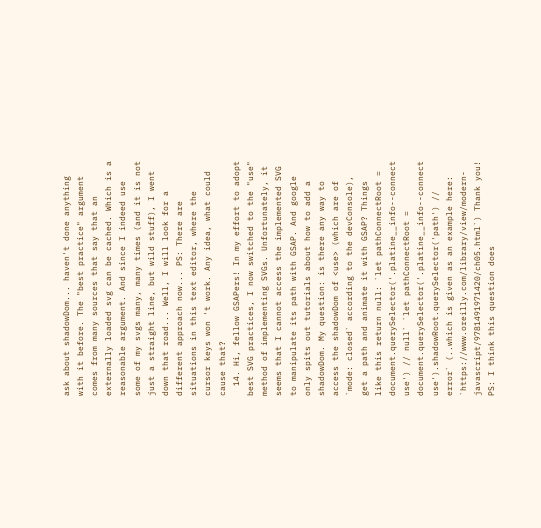ask about shadowDom... haven't done anything with it before. The "best practice" argument comes from many sources that say that an externally loaded svg can be cached. Which is a reasonable argument. And since I indeed use some of my svgs many, many times (and it is not just a straight line, but wild stuff), I went down that road... Well, I will look for a different approach now... PS: There are situations in this text editor, where the cursor keys won 't work. Any idea, what could cause that?
  14. Hi, fellow GSAPers! In my effort to adopt best SVG practices, I now switched to the "use" method of implementing SVGs. Unfortunately, it seems that I cannot access the implemented SVG to manipulate its path with GSAP. And google only spits out tutorials about how to add a shadowDom. My question: is there any way to access the shadowDom of <use> (which are of `mode: closed` according to the devConsole), get a path and animate it with GSAP? Things like this return null: `let pathConnectRoot = document.querySelector('.platine__info--connect use') // null` `let pathConnectRoot = document.querySelector('.platine__info--connect use').shadowRoot.querySelector('path') // error` (..which is given as an example here: `https://www.oreilly.com/library/view/modern-javascript/9781491971420/ch05.html`) Thank you! PS: I think this question does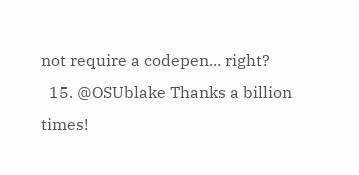not require a codepen... right?
  15. @OSUblake Thanks a billion times!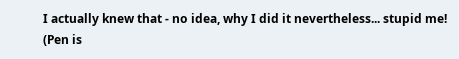I actually knew that - no idea, why I did it nevertheless... stupid me! (Pen is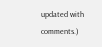updated with comments.)